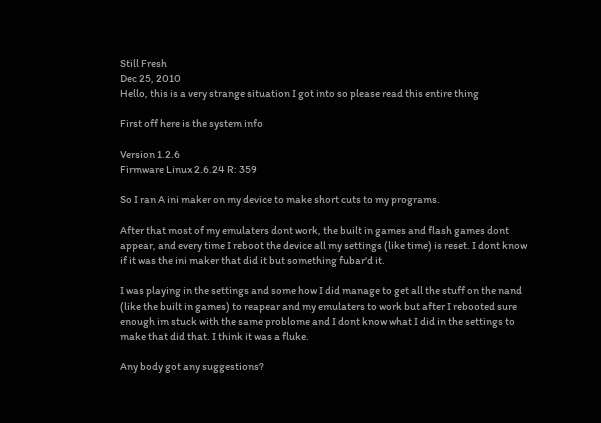Still Fresh
Dec 25, 2010
Hello, this is a very strange situation I got into so please read this entire thing

First off here is the system info

Version 1.2.6
Firmware Linux 2.6.24 R: 359

So I ran A ini maker on my device to make short cuts to my programs.

After that most of my emulaters dont work, the built in games and flash games dont appear, and every time I reboot the device all my settings (like time) is reset. I dont know if it was the ini maker that did it but something fubar'd it.

I was playing in the settings and some how I did manage to get all the stuff on the nand (like the built in games) to reapear and my emulaters to work but after I rebooted sure enough im stuck with the same problome and I dont know what I did in the settings to make that did that. I think it was a fluke.

Any body got any suggestions?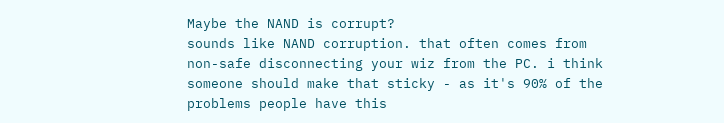Maybe the NAND is corrupt?
sounds like NAND corruption. that often comes from non-safe disconnecting your wiz from the PC. i think someone should make that sticky - as it's 90% of the problems people have this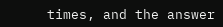times, and the answer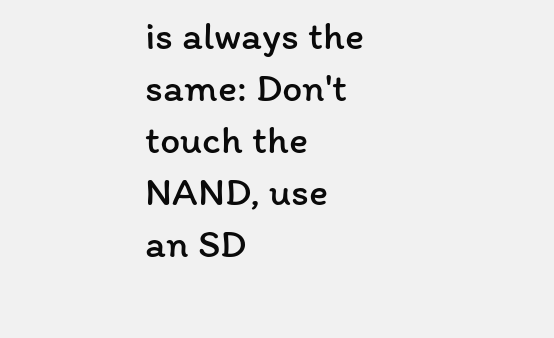is always the same: Don't touch the NAND, use an SD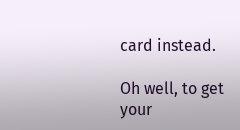card instead.

Oh well, to get your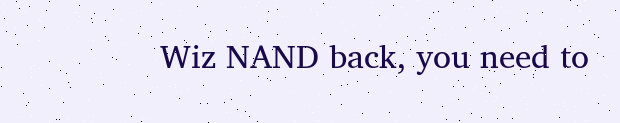Wiz NAND back, you need to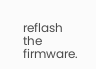reflash the firmware.